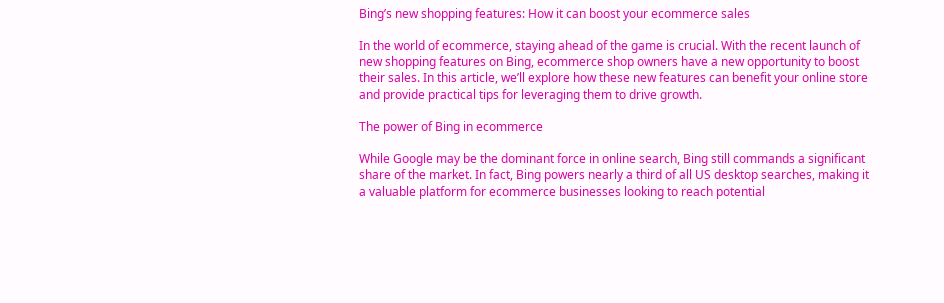Bing’s new shopping features: How it can boost your ecommerce sales

In the world of ecommerce, staying ahead of the game is crucial. With the recent launch of new shopping features on Bing, ecommerce shop owners have a new opportunity to boost their sales. In this article, we’ll explore how these new features can benefit your online store and provide practical tips for leveraging them to drive growth.

The power of Bing in ecommerce

While Google may be the dominant force in online search, Bing still commands a significant share of the market. In fact, Bing powers nearly a third of all US desktop searches, making it a valuable platform for ecommerce businesses looking to reach potential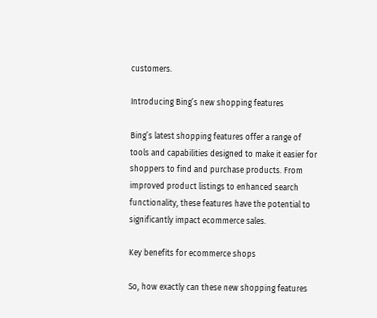customers.

Introducing Bing’s new shopping features

Bing’s latest shopping features offer a range of tools and capabilities designed to make it easier for shoppers to find and purchase products. From improved product listings to enhanced search functionality, these features have the potential to significantly impact ecommerce sales.

Key benefits for ecommerce shops

So, how exactly can these new shopping features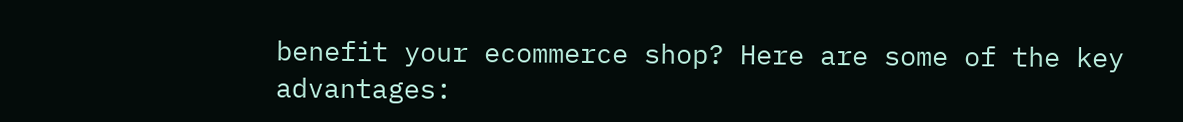benefit your ecommerce shop? Here are some of the key advantages: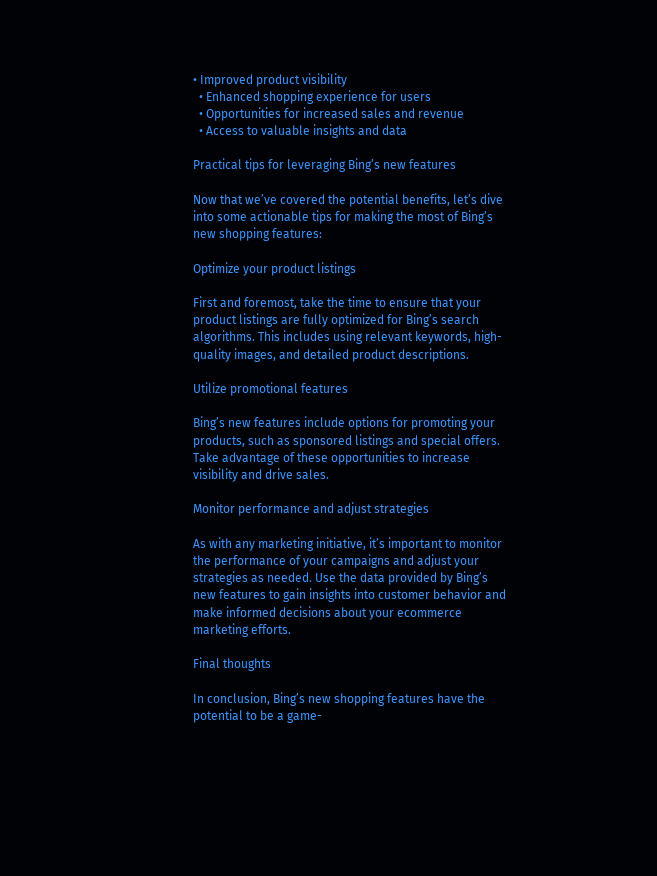• Improved product visibility
  • Enhanced shopping experience for users
  • Opportunities for increased sales and revenue
  • Access to valuable insights and data

Practical tips for leveraging Bing’s new features

Now that we’ve covered the potential benefits, let’s dive into some actionable tips for making the most of Bing’s new shopping features:

Optimize your product listings

First and foremost, take the time to ensure that your product listings are fully optimized for Bing’s search algorithms. This includes using relevant keywords, high-quality images, and detailed product descriptions.

Utilize promotional features

Bing’s new features include options for promoting your products, such as sponsored listings and special offers. Take advantage of these opportunities to increase visibility and drive sales.

Monitor performance and adjust strategies

As with any marketing initiative, it’s important to monitor the performance of your campaigns and adjust your strategies as needed. Use the data provided by Bing’s new features to gain insights into customer behavior and make informed decisions about your ecommerce marketing efforts.

Final thoughts

In conclusion, Bing’s new shopping features have the potential to be a game-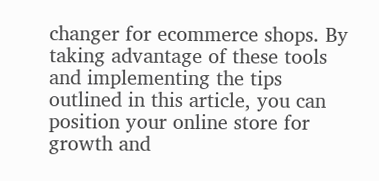changer for ecommerce shops. By taking advantage of these tools and implementing the tips outlined in this article, you can position your online store for growth and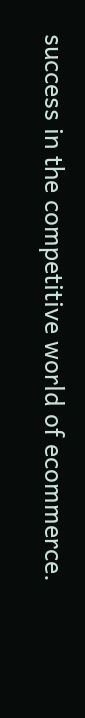success in the competitive world of ecommerce.